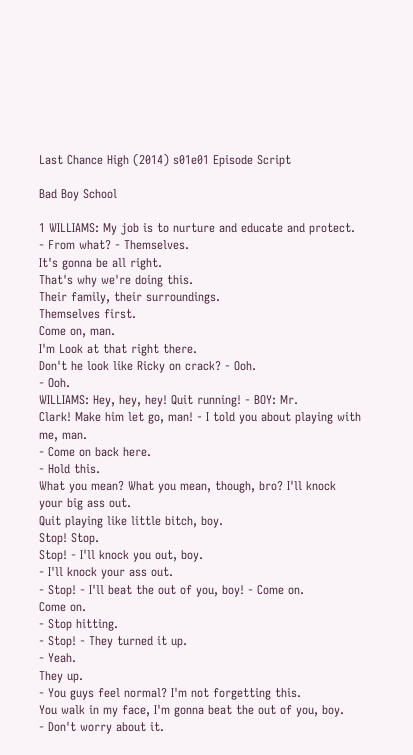Last Chance High (2014) s01e01 Episode Script

Bad Boy School

1 WILLIAMS: My job is to nurture and educate and protect.
- From what? - Themselves.
It's gonna be all right.
That's why we're doing this.
Their family, their surroundings.
Themselves first.
Come on, man.
I'm Look at that right there.
Don't he look like Ricky on crack? - Ooh.
- Ooh.
WILLIAMS: Hey, hey, hey! Quit running! - BOY: Mr.
Clark! Make him let go, man! - I told you about playing with me, man.
- Come on back here.
- Hold this.
What you mean? What you mean, though, bro? I'll knock your big ass out.
Quit playing like little bitch, boy.
Stop! Stop.
Stop! - I'll knock you out, boy.
- I'll knock your ass out.
- Stop! - I'll beat the out of you, boy! - Come on.
Come on.
- Stop hitting.
- Stop! - They turned it up.
- Yeah.
They up.
- You guys feel normal? I'm not forgetting this.
You walk in my face, I'm gonna beat the out of you, boy.
- Don't worry about it.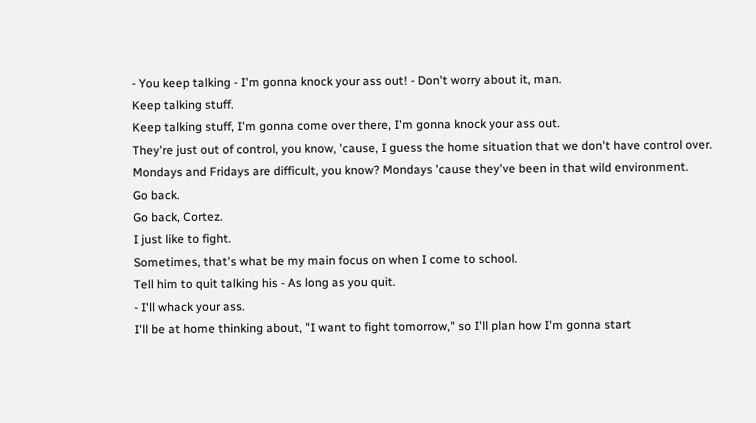- You keep talking - I'm gonna knock your ass out! - Don't worry about it, man.
Keep talking stuff.
Keep talking stuff, I'm gonna come over there, I'm gonna knock your ass out.
They're just out of control, you know, 'cause, I guess the home situation that we don't have control over.
Mondays and Fridays are difficult, you know? Mondays 'cause they've been in that wild environment.
Go back.
Go back, Cortez.
I just like to fight.
Sometimes, that's what be my main focus on when I come to school.
Tell him to quit talking his - As long as you quit.
- I'll whack your ass.
I'll be at home thinking about, "I want to fight tomorrow," so I'll plan how I'm gonna start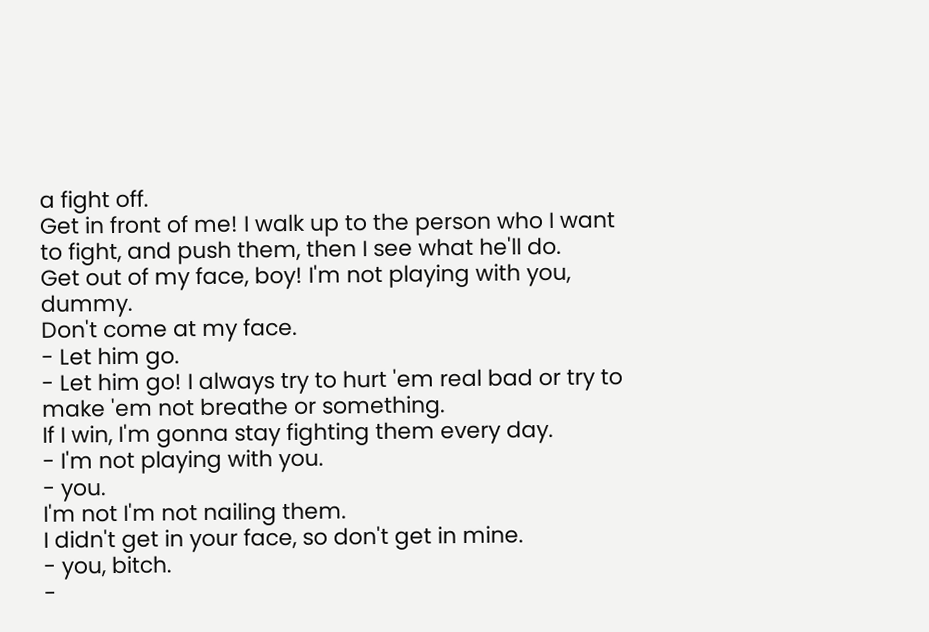a fight off.
Get in front of me! I walk up to the person who I want to fight, and push them, then I see what he'll do.
Get out of my face, boy! I'm not playing with you, dummy.
Don't come at my face.
- Let him go.
- Let him go! I always try to hurt 'em real bad or try to make 'em not breathe or something.
If I win, I'm gonna stay fighting them every day.
- I'm not playing with you.
- you.
I'm not I'm not nailing them.
I didn't get in your face, so don't get in mine.
- you, bitch.
-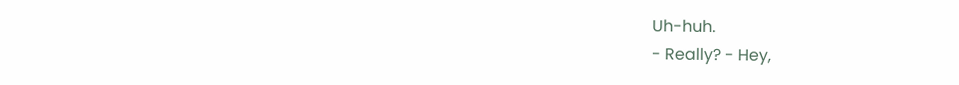Uh-huh.
- Really? - Hey,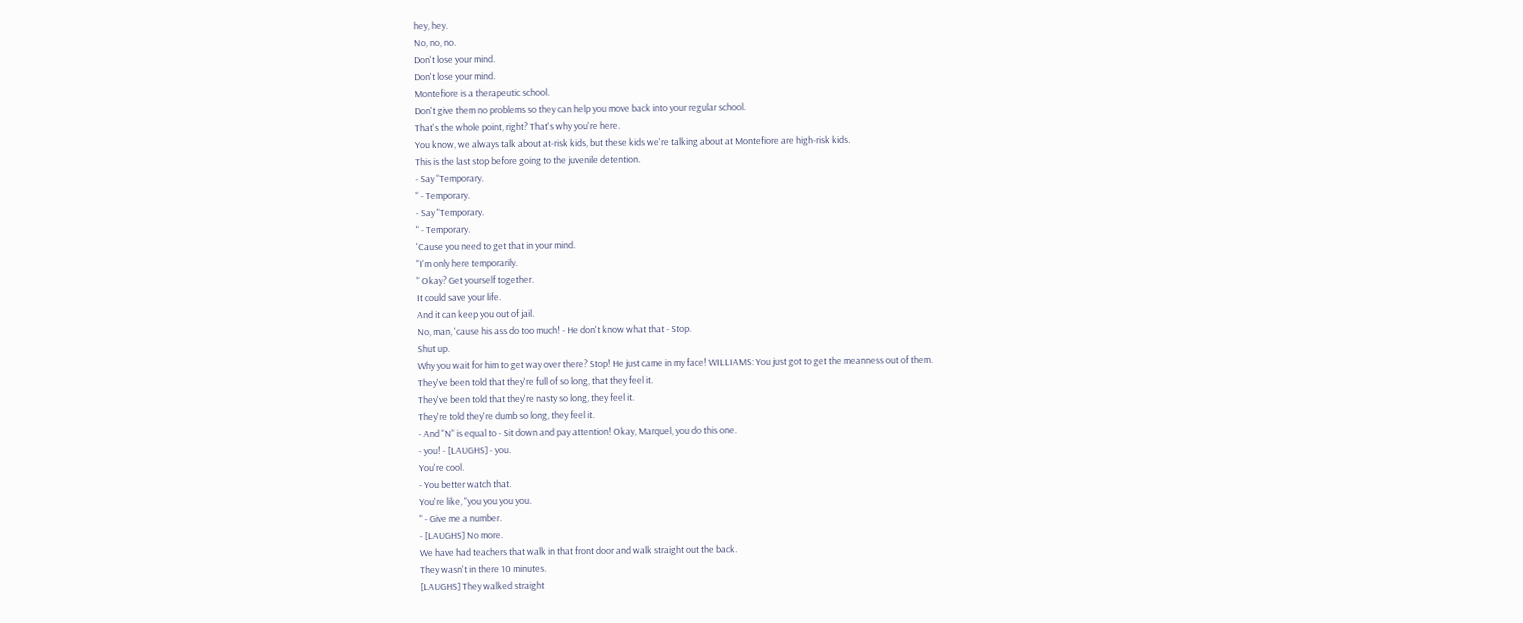hey, hey.
No, no, no.
Don't lose your mind.
Don't lose your mind.
Montefiore is a therapeutic school.
Don't give them no problems so they can help you move back into your regular school.
That's the whole point, right? That's why you're here.
You know, we always talk about at-risk kids, but these kids we're talking about at Montefiore are high-risk kids.
This is the last stop before going to the juvenile detention.
- Say "Temporary.
" - Temporary.
- Say "Temporary.
" - Temporary.
'Cause you need to get that in your mind.
"I'm only here temporarily.
" Okay? Get yourself together.
It could save your life.
And it can keep you out of jail.
No, man, 'cause his ass do too much! - He don't know what that - Stop.
Shut up.
Why you wait for him to get way over there? Stop! He just came in my face! WILLIAMS: You just got to get the meanness out of them.
They've been told that they're full of so long, that they feel it.
They've been told that they're nasty so long, they feel it.
They're told they're dumb so long, they feel it.
- And "N" is equal to - Sit down and pay attention! Okay, Marquel, you do this one.
- you! - [LAUGHS] - you.
You're cool.
- You better watch that.
You're like, "you you you you.
" - Give me a number.
- [LAUGHS] No more.
We have had teachers that walk in that front door and walk straight out the back.
They wasn't in there 10 minutes.
[LAUGHS] They walked straight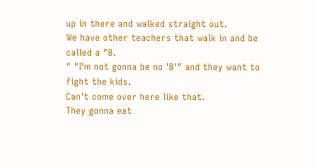up in there and walked straight out.
We have other teachers that walk in and be called a "B.
" "I'm not gonna be no 'B'" and they want to fight the kids.
Can't come over here like that.
They gonna eat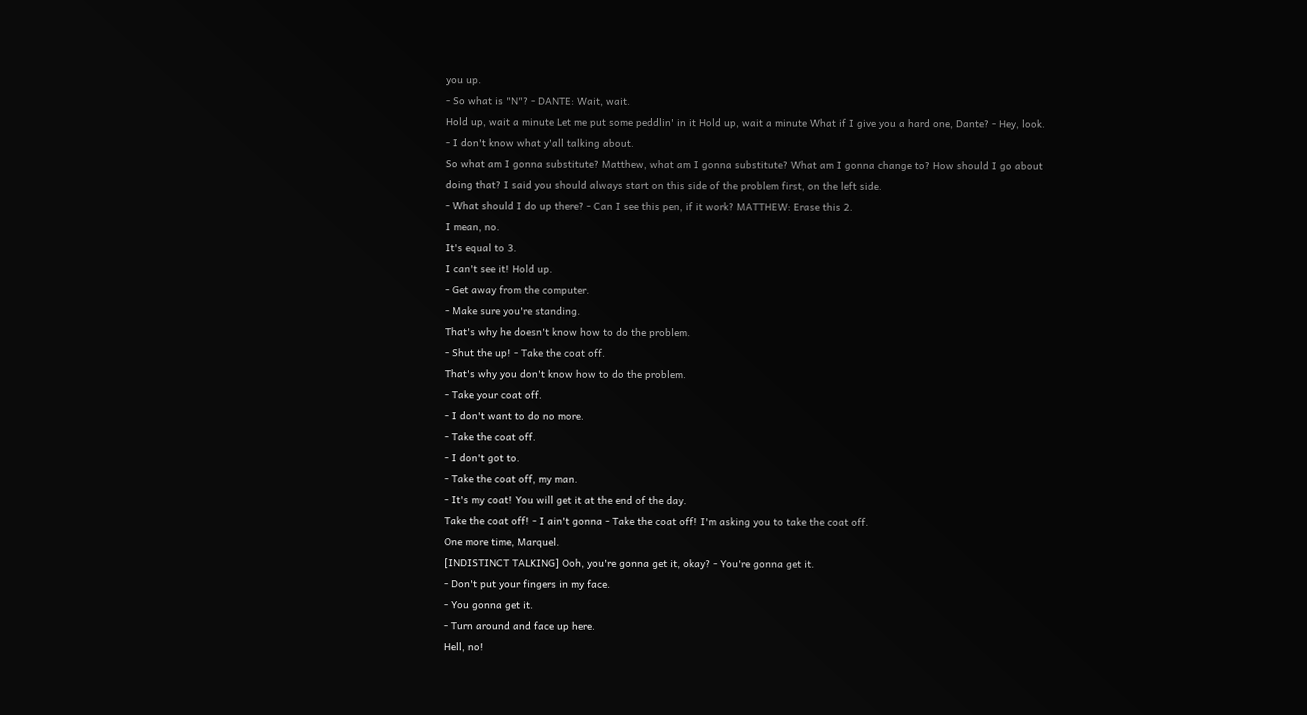you up.
- So what is "N"? - DANTE: Wait, wait.
Hold up, wait a minute Let me put some peddlin' in it Hold up, wait a minute What if I give you a hard one, Dante? - Hey, look.
- I don't know what y'all talking about.
So what am I gonna substitute? Matthew, what am I gonna substitute? What am I gonna change to? How should I go about doing that? I said you should always start on this side of the problem first, on the left side.
- What should I do up there? - Can I see this pen, if it work? MATTHEW: Erase this 2.
I mean, no.
It's equal to 3.
I can't see it! Hold up.
- Get away from the computer.
- Make sure you're standing.
That's why he doesn't know how to do the problem.
- Shut the up! - Take the coat off.
That's why you don't know how to do the problem.
- Take your coat off.
- I don't want to do no more.
- Take the coat off.
- I don't got to.
- Take the coat off, my man.
- It's my coat! You will get it at the end of the day.
Take the coat off! - I ain't gonna - Take the coat off! I'm asking you to take the coat off.
One more time, Marquel.
[INDISTINCT TALKING] Ooh, you're gonna get it, okay? - You're gonna get it.
- Don't put your fingers in my face.
- You gonna get it.
- Turn around and face up here.
Hell, no!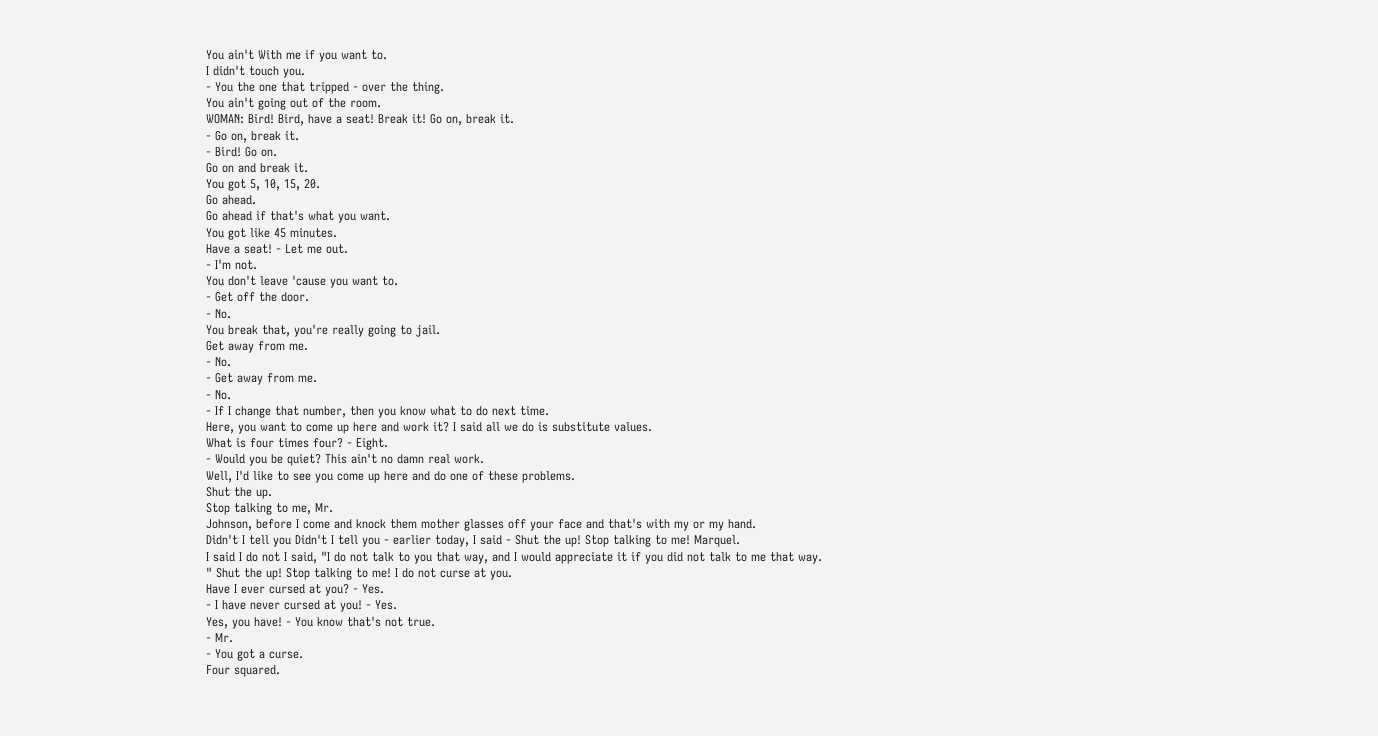You ain't With me if you want to.
I didn't touch you.
- You the one that tripped - over the thing.
You ain't going out of the room.
WOMAN: Bird! Bird, have a seat! Break it! Go on, break it.
- Go on, break it.
- Bird! Go on.
Go on and break it.
You got 5, 10, 15, 20.
Go ahead.
Go ahead if that's what you want.
You got like 45 minutes.
Have a seat! - Let me out.
- I'm not.
You don't leave 'cause you want to.
- Get off the door.
- No.
You break that, you're really going to jail.
Get away from me.
- No.
- Get away from me.
- No.
- If I change that number, then you know what to do next time.
Here, you want to come up here and work it? I said all we do is substitute values.
What is four times four? - Eight.
- Would you be quiet? This ain't no damn real work.
Well, I'd like to see you come up here and do one of these problems.
Shut the up.
Stop talking to me, Mr.
Johnson, before I come and knock them mother glasses off your face and that's with my or my hand.
Didn't I tell you Didn't I tell you - earlier today, I said - Shut the up! Stop talking to me! Marquel.
I said I do not I said, "I do not talk to you that way, and I would appreciate it if you did not talk to me that way.
" Shut the up! Stop talking to me! I do not curse at you.
Have I ever cursed at you? - Yes.
- I have never cursed at you! - Yes.
Yes, you have! - You know that's not true.
- Mr.
- You got a curse.
Four squared.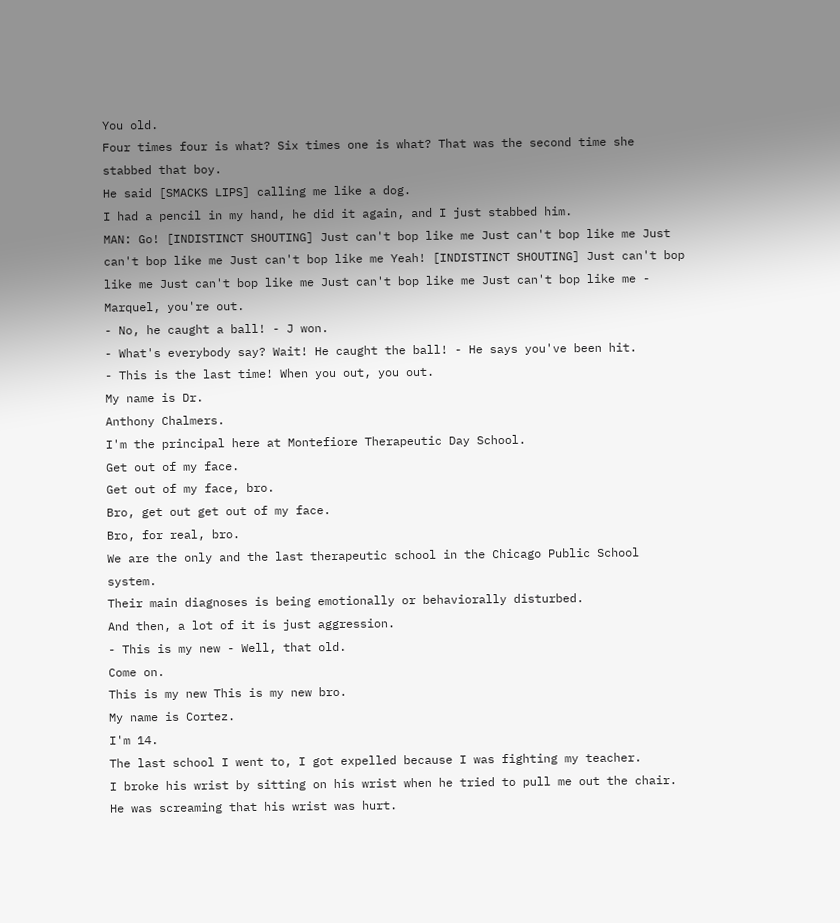You old.
Four times four is what? Six times one is what? That was the second time she stabbed that boy.
He said [SMACKS LIPS] calling me like a dog.
I had a pencil in my hand, he did it again, and I just stabbed him.
MAN: Go! [INDISTINCT SHOUTING] Just can't bop like me Just can't bop like me Just can't bop like me Just can't bop like me Yeah! [INDISTINCT SHOUTING] Just can't bop like me Just can't bop like me Just can't bop like me Just can't bop like me - Marquel, you're out.
- No, he caught a ball! - J won.
- What's everybody say? Wait! He caught the ball! - He says you've been hit.
- This is the last time! When you out, you out.
My name is Dr.
Anthony Chalmers.
I'm the principal here at Montefiore Therapeutic Day School.
Get out of my face.
Get out of my face, bro.
Bro, get out get out of my face.
Bro, for real, bro.
We are the only and the last therapeutic school in the Chicago Public School system.
Their main diagnoses is being emotionally or behaviorally disturbed.
And then, a lot of it is just aggression.
- This is my new - Well, that old.
Come on.
This is my new This is my new bro.
My name is Cortez.
I'm 14.
The last school I went to, I got expelled because I was fighting my teacher.
I broke his wrist by sitting on his wrist when he tried to pull me out the chair.
He was screaming that his wrist was hurt.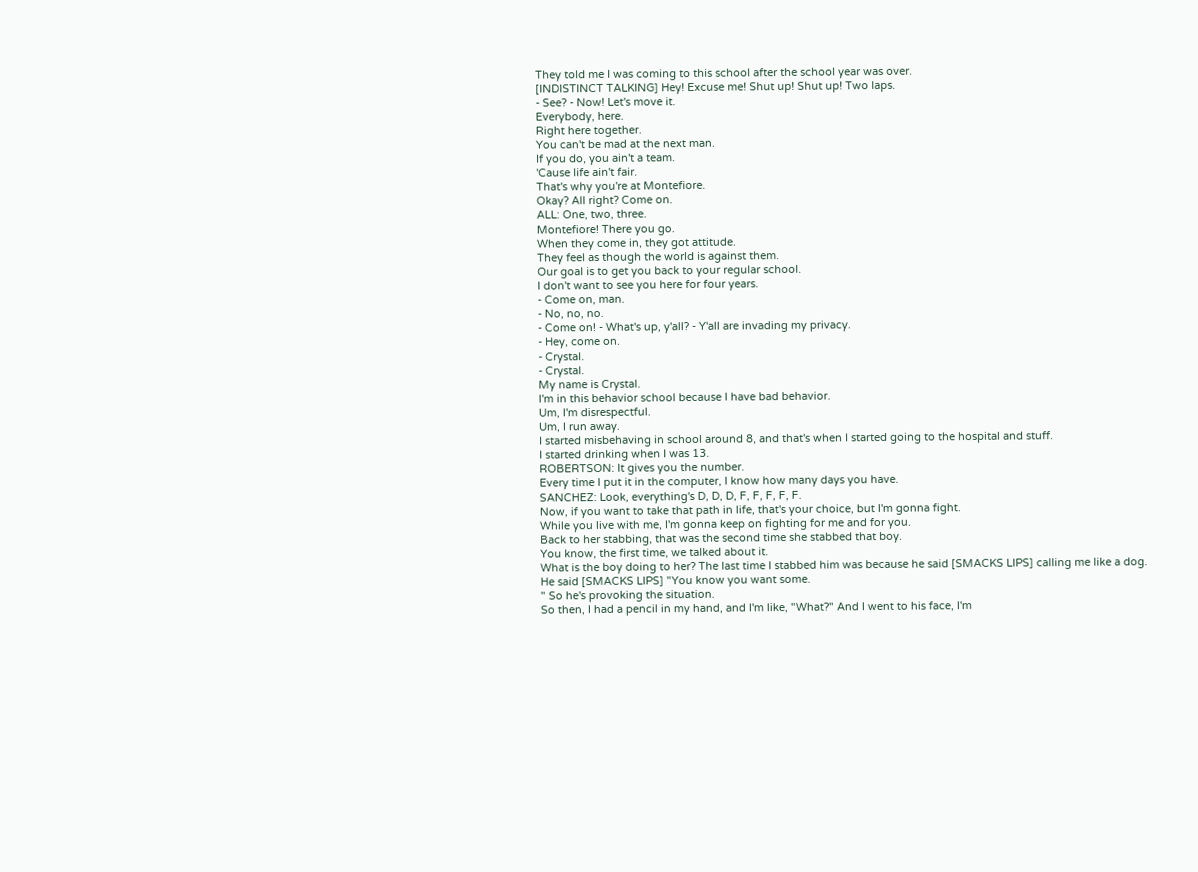They told me I was coming to this school after the school year was over.
[INDISTINCT TALKING] Hey! Excuse me! Shut up! Shut up! Two laps.
- See? - Now! Let's move it.
Everybody, here.
Right here together.
You can't be mad at the next man.
If you do, you ain't a team.
'Cause life ain't fair.
That's why you're at Montefiore.
Okay? All right? Come on.
ALL: One, two, three.
Montefiore! There you go.
When they come in, they got attitude.
They feel as though the world is against them.
Our goal is to get you back to your regular school.
I don't want to see you here for four years.
- Come on, man.
- No, no, no.
- Come on! - What's up, y'all? - Y'all are invading my privacy.
- Hey, come on.
- Crystal.
- Crystal.
My name is Crystal.
I'm in this behavior school because I have bad behavior.
Um, I'm disrespectful.
Um, I run away.
I started misbehaving in school around 8, and that's when I started going to the hospital and stuff.
I started drinking when I was 13.
ROBERTSON: It gives you the number.
Every time I put it in the computer, I know how many days you have.
SANCHEZ: Look, everything's D, D, D, F, F, F, F, F.
Now, if you want to take that path in life, that's your choice, but I'm gonna fight.
While you live with me, I'm gonna keep on fighting for me and for you.
Back to her stabbing, that was the second time she stabbed that boy.
You know, the first time, we talked about it.
What is the boy doing to her? The last time I stabbed him was because he said [SMACKS LIPS] calling me like a dog.
He said [SMACKS LIPS] "You know you want some.
" So he's provoking the situation.
So then, I had a pencil in my hand, and I'm like, "What?" And I went to his face, I'm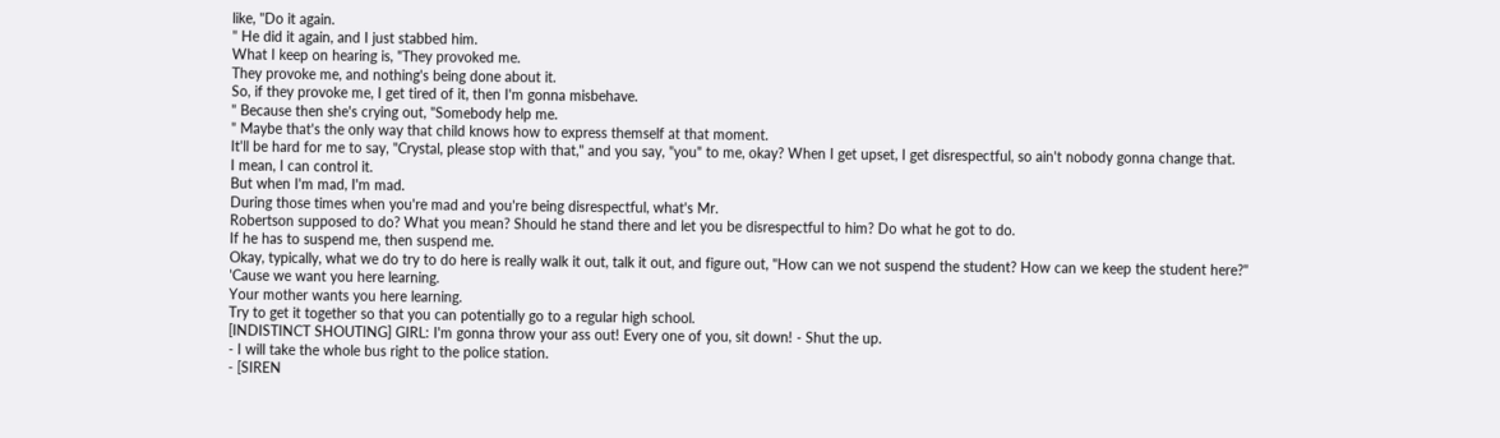like, "Do it again.
" He did it again, and I just stabbed him.
What I keep on hearing is, "They provoked me.
They provoke me, and nothing's being done about it.
So, if they provoke me, I get tired of it, then I'm gonna misbehave.
" Because then she's crying out, "Somebody help me.
" Maybe that's the only way that child knows how to express themself at that moment.
It'll be hard for me to say, "Crystal, please stop with that," and you say, "you" to me, okay? When I get upset, I get disrespectful, so ain't nobody gonna change that.
I mean, I can control it.
But when I'm mad, I'm mad.
During those times when you're mad and you're being disrespectful, what's Mr.
Robertson supposed to do? What you mean? Should he stand there and let you be disrespectful to him? Do what he got to do.
If he has to suspend me, then suspend me.
Okay, typically, what we do try to do here is really walk it out, talk it out, and figure out, "How can we not suspend the student? How can we keep the student here?" 'Cause we want you here learning.
Your mother wants you here learning.
Try to get it together so that you can potentially go to a regular high school.
[INDISTINCT SHOUTING] GIRL: I'm gonna throw your ass out! Every one of you, sit down! - Shut the up.
- I will take the whole bus right to the police station.
- [SIREN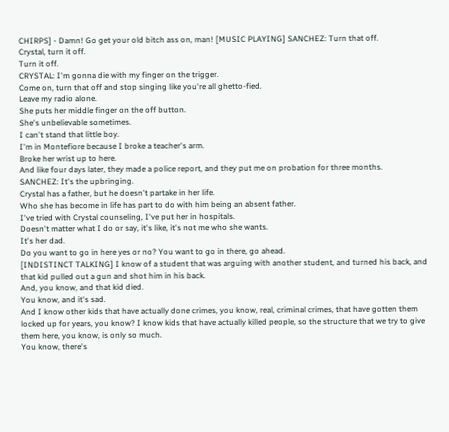CHIRPS] - Damn! Go get your old bitch ass on, man! [MUSIC PLAYING] SANCHEZ: Turn that off.
Crystal, turn it off.
Turn it off.
CRYSTAL: I'm gonna die with my finger on the trigger.
Come on, turn that off and stop singing like you're all ghetto-fied.
Leave my radio alone.
She puts her middle finger on the off button.
She's unbelievable sometimes.
I can't stand that little boy.
I'm in Montefiore because I broke a teacher's arm.
Broke her wrist up to here.
And like four days later, they made a police report, and they put me on probation for three months.
SANCHEZ: It's the upbringing.
Crystal has a father, but he doesn't partake in her life.
Who she has become in life has part to do with him being an absent father.
I've tried with Crystal counseling, I've put her in hospitals.
Doesn't matter what I do or say, it's like, it's not me who she wants.
It's her dad.
Do you want to go in here yes or no? You want to go in there, go ahead.
[INDISTINCT TALKING] I know of a student that was arguing with another student, and turned his back, and that kid pulled out a gun and shot him in his back.
And, you know, and that kid died.
You know, and it's sad.
And I know other kids that have actually done crimes, you know, real, criminal crimes, that have gotten them locked up for years, you know? I know kids that have actually killed people, so the structure that we try to give them here, you know, is only so much.
You know, there's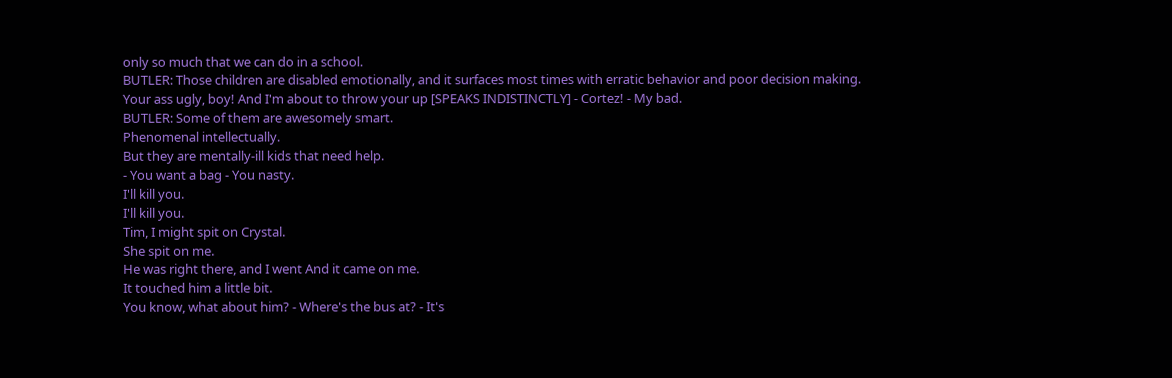only so much that we can do in a school.
BUTLER: Those children are disabled emotionally, and it surfaces most times with erratic behavior and poor decision making.
Your ass ugly, boy! And I'm about to throw your up [SPEAKS INDISTINCTLY] - Cortez! - My bad.
BUTLER: Some of them are awesomely smart.
Phenomenal intellectually.
But they are mentally-ill kids that need help.
- You want a bag - You nasty.
I'll kill you.
I'll kill you.
Tim, I might spit on Crystal.
She spit on me.
He was right there, and I went And it came on me.
It touched him a little bit.
You know, what about him? - Where's the bus at? - It's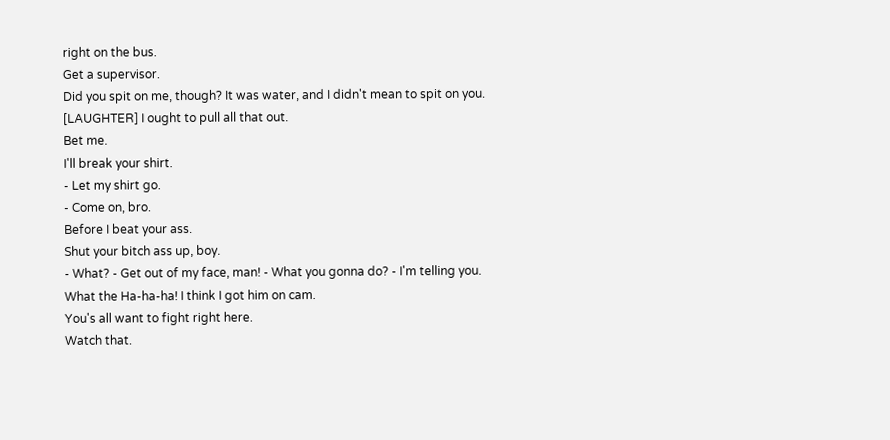right on the bus.
Get a supervisor.
Did you spit on me, though? It was water, and I didn't mean to spit on you.
[LAUGHTER] I ought to pull all that out.
Bet me.
I'll break your shirt.
- Let my shirt go.
- Come on, bro.
Before I beat your ass.
Shut your bitch ass up, boy.
- What? - Get out of my face, man! - What you gonna do? - I'm telling you.
What the Ha-ha-ha! I think I got him on cam.
You's all want to fight right here.
Watch that.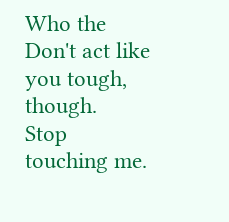Who the Don't act like you tough, though.
Stop touching me.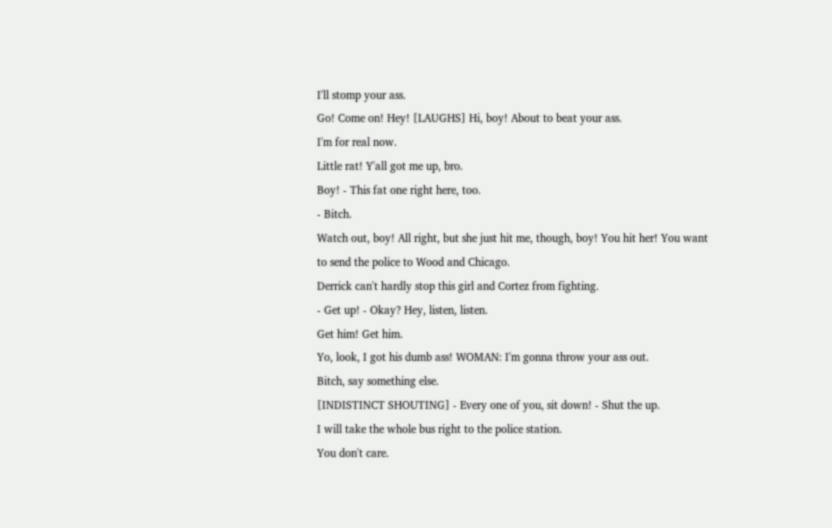I'll stomp your ass.
Go! Come on! Hey! [LAUGHS] Hi, boy! About to beat your ass.
I'm for real now.
Little rat! Y'all got me up, bro.
Boy! - This fat one right here, too.
- Bitch.
Watch out, boy! All right, but she just hit me, though, boy! You hit her! You want to send the police to Wood and Chicago.
Derrick can't hardly stop this girl and Cortez from fighting.
- Get up! - Okay? Hey, listen, listen.
Get him! Get him.
Yo, look, I got his dumb ass! WOMAN: I'm gonna throw your ass out.
Bitch, say something else.
[INDISTINCT SHOUTING] - Every one of you, sit down! - Shut the up.
I will take the whole bus right to the police station.
You don't care.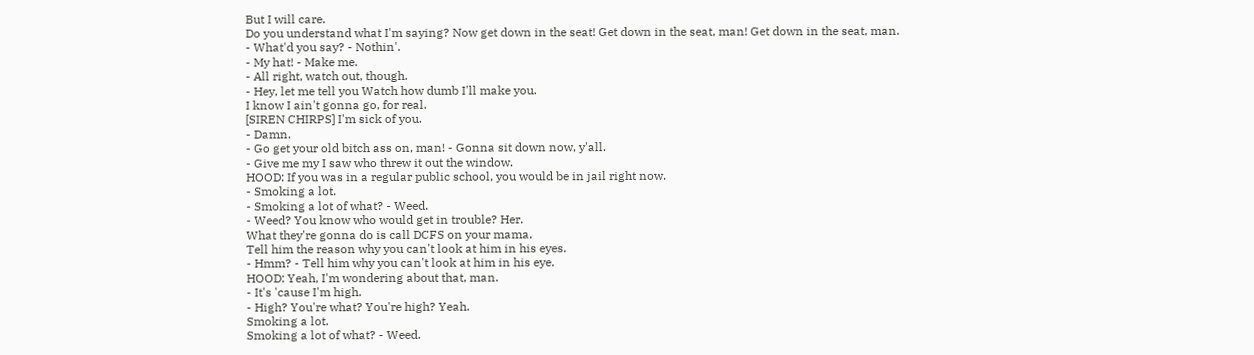But I will care.
Do you understand what I'm saying? Now get down in the seat! Get down in the seat, man! Get down in the seat, man.
- What'd you say? - Nothin'.
- My hat! - Make me.
- All right, watch out, though.
- Hey, let me tell you Watch how dumb I'll make you.
I know I ain't gonna go, for real.
[SIREN CHIRPS] I'm sick of you.
- Damn.
- Go get your old bitch ass on, man! - Gonna sit down now, y'all.
- Give me my I saw who threw it out the window.
HOOD: If you was in a regular public school, you would be in jail right now.
- Smoking a lot.
- Smoking a lot of what? - Weed.
- Weed? You know who would get in trouble? Her.
What they're gonna do is call DCFS on your mama.
Tell him the reason why you can't look at him in his eyes.
- Hmm? - Tell him why you can't look at him in his eye.
HOOD: Yeah, I'm wondering about that, man.
- It's 'cause I'm high.
- High? You're what? You're high? Yeah.
Smoking a lot.
Smoking a lot of what? - Weed.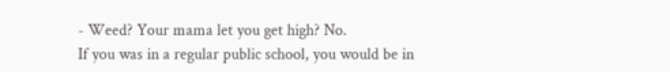- Weed? Your mama let you get high? No.
If you was in a regular public school, you would be in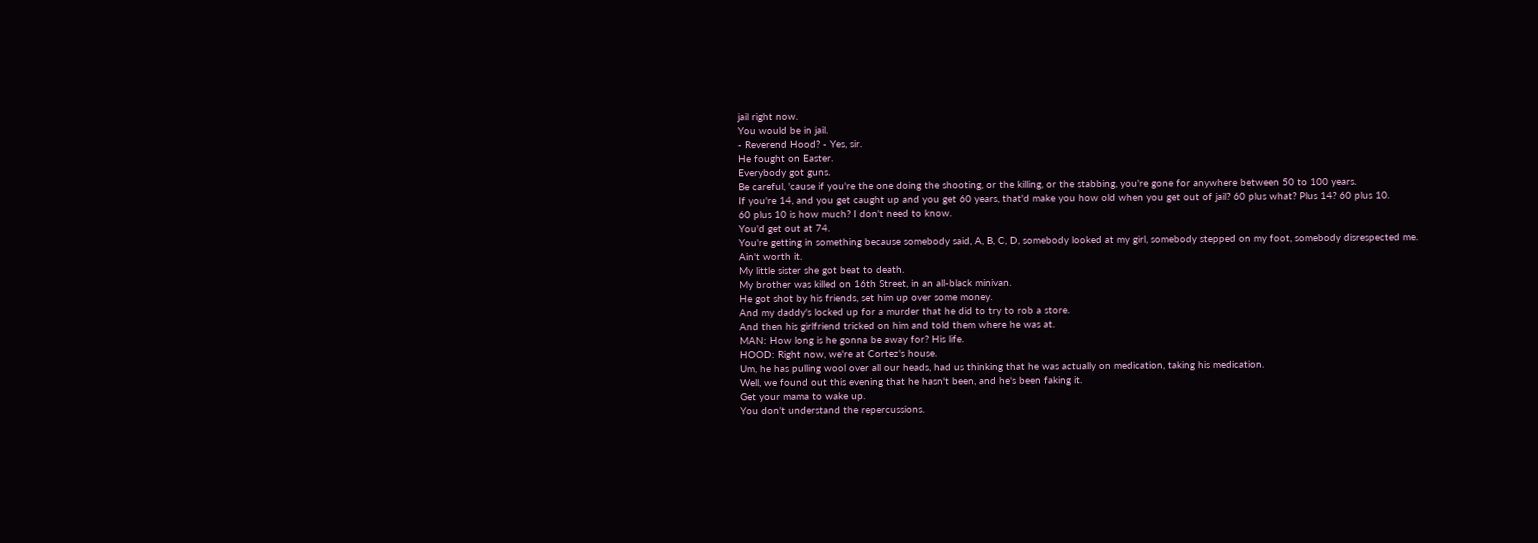jail right now.
You would be in jail.
- Reverend Hood? - Yes, sir.
He fought on Easter.
Everybody got guns.
Be careful, 'cause if you're the one doing the shooting, or the killing, or the stabbing, you're gone for anywhere between 50 to 100 years.
If you're 14, and you get caught up and you get 60 years, that'd make you how old when you get out of jail? 60 plus what? Plus 14? 60 plus 10.
60 plus 10 is how much? I don't need to know.
You'd get out at 74.
You're getting in something because somebody said, A, B, C, D, somebody looked at my girl, somebody stepped on my foot, somebody disrespected me.
Ain't worth it.
My little sister she got beat to death.
My brother was killed on 16th Street, in an all-black minivan.
He got shot by his friends, set him up over some money.
And my daddy's locked up for a murder that he did to try to rob a store.
And then his girlfriend tricked on him and told them where he was at.
MAN: How long is he gonna be away for? His life.
HOOD: Right now, we're at Cortez's house.
Um, he has pulling wool over all our heads, had us thinking that he was actually on medication, taking his medication.
Well, we found out this evening that he hasn't been, and he's been faking it.
Get your mama to wake up.
You don't understand the repercussions.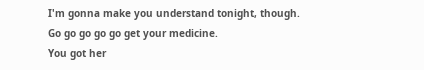I'm gonna make you understand tonight, though.
Go go go go go get your medicine.
You got her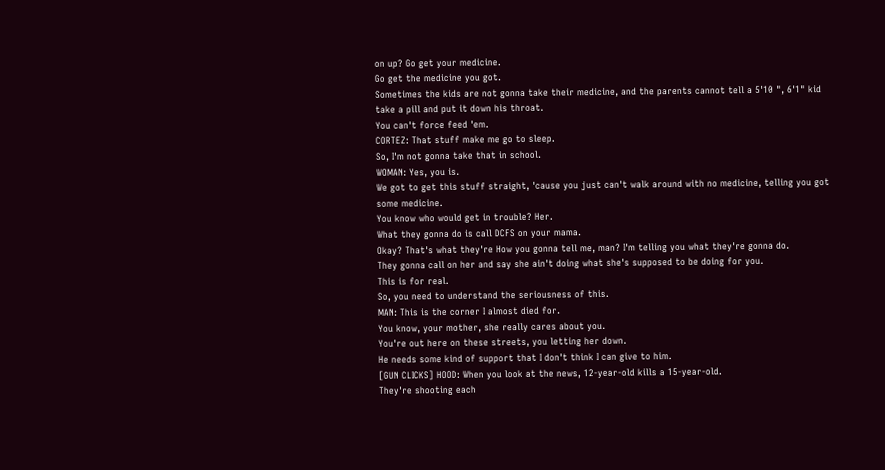on up? Go get your medicine.
Go get the medicine you got.
Sometimes the kids are not gonna take their medicine, and the parents cannot tell a 5'10 ", 6'1" kid take a pill and put it down his throat.
You can't force feed 'em.
CORTEZ: That stuff make me go to sleep.
So, I'm not gonna take that in school.
WOMAN: Yes, you is.
We got to get this stuff straight, 'cause you just can't walk around with no medicine, telling you got some medicine.
You know who would get in trouble? Her.
What they gonna do is call DCFS on your mama.
Okay? That's what they're How you gonna tell me, man? I'm telling you what they're gonna do.
They gonna call on her and say she ain't doing what she's supposed to be doing for you.
This is for real.
So, you need to understand the seriousness of this.
MAN: This is the corner I almost died for.
You know, your mother, she really cares about you.
You're out here on these streets, you letting her down.
He needs some kind of support that I don't think I can give to him.
[GUN CLICKS] HOOD: When you look at the news, 12-year-old kills a 15-year-old.
They're shooting each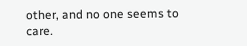other, and no one seems to care.